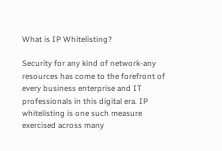What is IP Whitelisting?

Security for any kind of network-any resources has come to the forefront of every business enterprise and IT professionals in this digital era. IP whitelisting is one such measure exercised across many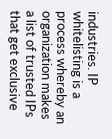industries. IP whitelisting is a process whereby an organization makes a list of trusted IPs that get exclusive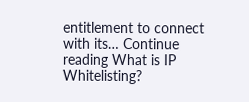entitlement to connect with its… Continue reading What is IP Whitelisting?